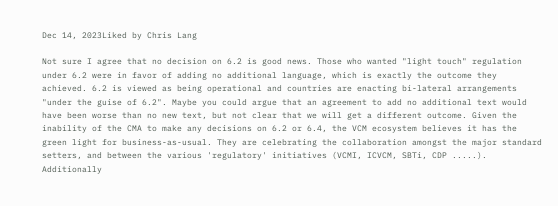Dec 14, 2023Liked by Chris Lang

Not sure I agree that no decision on 6.2 is good news. Those who wanted "light touch" regulation under 6.2 were in favor of adding no additional language, which is exactly the outcome they achieved. 6.2 is viewed as being operational and countries are enacting bi-lateral arrangements "under the guise of 6.2". Maybe you could argue that an agreement to add no additional text would have been worse than no new text, but not clear that we will get a different outcome. Given the inability of the CMA to make any decisions on 6.2 or 6.4, the VCM ecosystem believes it has the green light for business-as-usual. They are celebrating the collaboration amongst the major standard setters, and between the various 'regulatory' initiatives (VCMI, ICVCM, SBTi, CDP .....). Additionally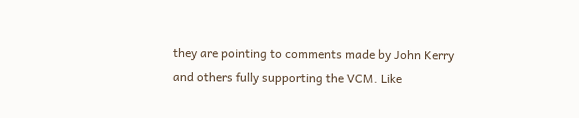they are pointing to comments made by John Kerry and others fully supporting the VCM. Like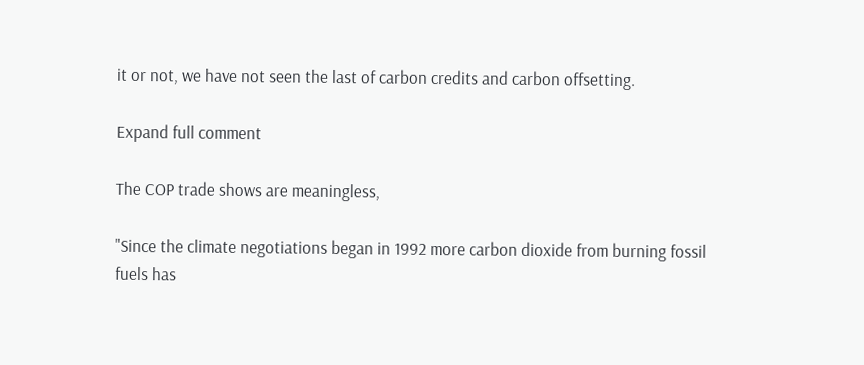it or not, we have not seen the last of carbon credits and carbon offsetting.

Expand full comment

The COP trade shows are meaningless,

"Since the climate negotiations began in 1992 more carbon dioxide from burning fossil fuels has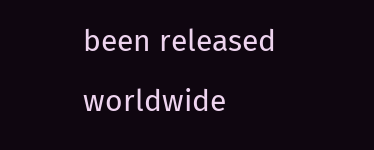been released worldwide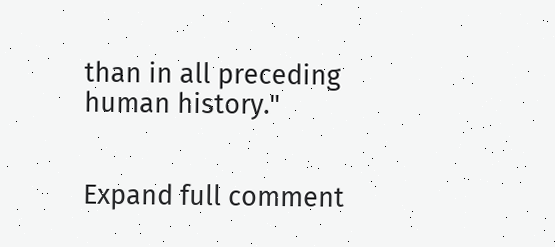than in all preceding human history."


Expand full comment